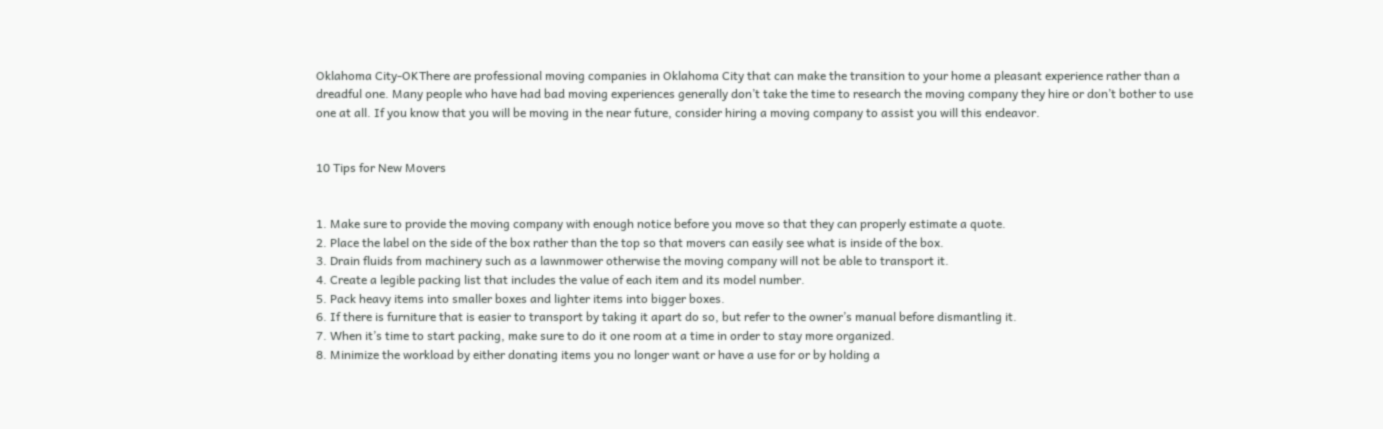Oklahoma City-OKThere are professional moving companies in Oklahoma City that can make the transition to your home a pleasant experience rather than a dreadful one. Many people who have had bad moving experiences generally don’t take the time to research the moving company they hire or don’t bother to use one at all. If you know that you will be moving in the near future, consider hiring a moving company to assist you will this endeavor.


10 Tips for New Movers


1. Make sure to provide the moving company with enough notice before you move so that they can properly estimate a quote.
2. Place the label on the side of the box rather than the top so that movers can easily see what is inside of the box.
3. Drain fluids from machinery such as a lawnmower otherwise the moving company will not be able to transport it.
4. Create a legible packing list that includes the value of each item and its model number.
5. Pack heavy items into smaller boxes and lighter items into bigger boxes.
6. If there is furniture that is easier to transport by taking it apart do so, but refer to the owner’s manual before dismantling it.
7. When it’s time to start packing, make sure to do it one room at a time in order to stay more organized.
8. Minimize the workload by either donating items you no longer want or have a use for or by holding a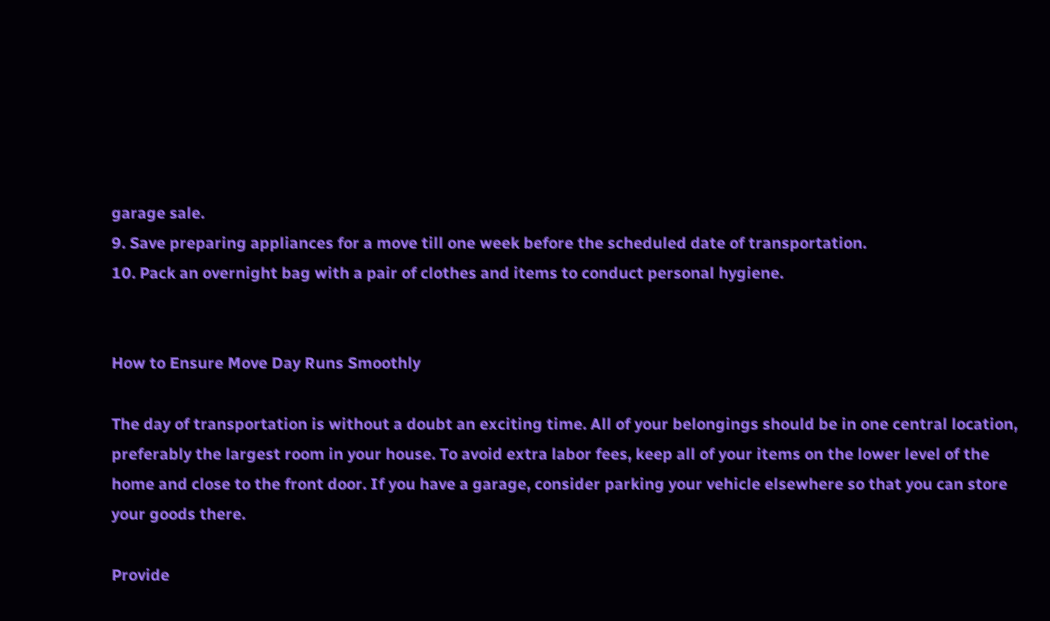garage sale.
9. Save preparing appliances for a move till one week before the scheduled date of transportation.
10. Pack an overnight bag with a pair of clothes and items to conduct personal hygiene.


How to Ensure Move Day Runs Smoothly

The day of transportation is without a doubt an exciting time. All of your belongings should be in one central location, preferably the largest room in your house. To avoid extra labor fees, keep all of your items on the lower level of the home and close to the front door. If you have a garage, consider parking your vehicle elsewhere so that you can store your goods there.

Provide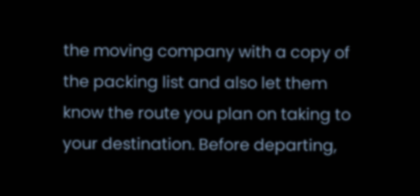the moving company with a copy of the packing list and also let them know the route you plan on taking to your destination. Before departing,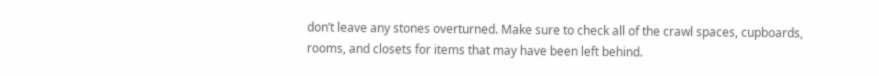don’t leave any stones overturned. Make sure to check all of the crawl spaces, cupboards, rooms, and closets for items that may have been left behind.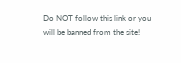Do NOT follow this link or you will be banned from the site!